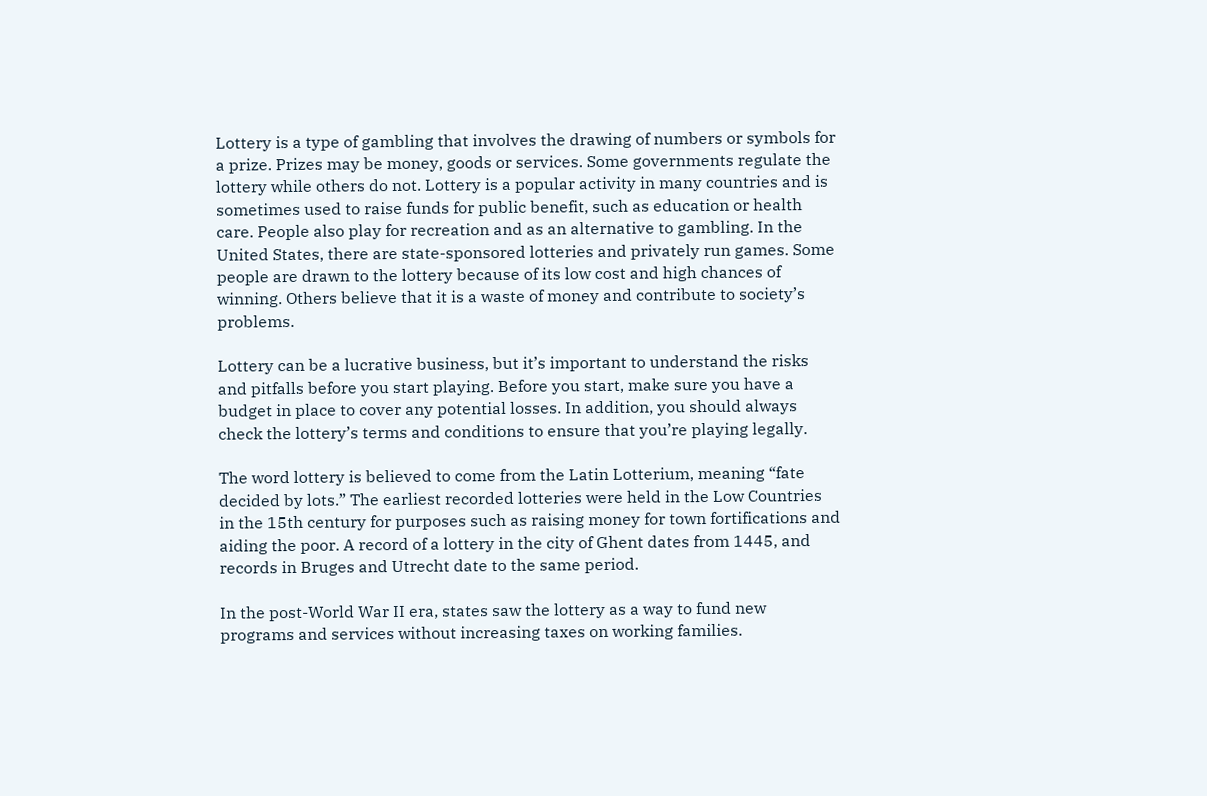Lottery is a type of gambling that involves the drawing of numbers or symbols for a prize. Prizes may be money, goods or services. Some governments regulate the lottery while others do not. Lottery is a popular activity in many countries and is sometimes used to raise funds for public benefit, such as education or health care. People also play for recreation and as an alternative to gambling. In the United States, there are state-sponsored lotteries and privately run games. Some people are drawn to the lottery because of its low cost and high chances of winning. Others believe that it is a waste of money and contribute to society’s problems.

Lottery can be a lucrative business, but it’s important to understand the risks and pitfalls before you start playing. Before you start, make sure you have a budget in place to cover any potential losses. In addition, you should always check the lottery’s terms and conditions to ensure that you’re playing legally.

The word lottery is believed to come from the Latin Lotterium, meaning “fate decided by lots.” The earliest recorded lotteries were held in the Low Countries in the 15th century for purposes such as raising money for town fortifications and aiding the poor. A record of a lottery in the city of Ghent dates from 1445, and records in Bruges and Utrecht date to the same period.

In the post-World War II era, states saw the lottery as a way to fund new programs and services without increasing taxes on working families.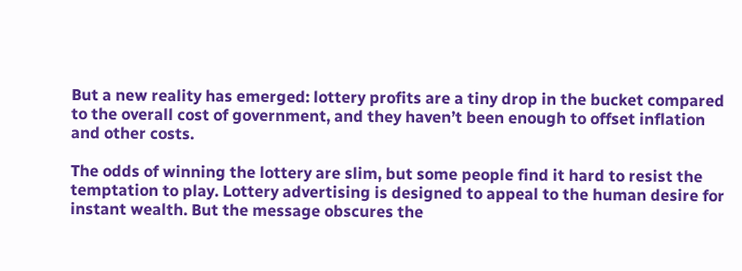But a new reality has emerged: lottery profits are a tiny drop in the bucket compared to the overall cost of government, and they haven’t been enough to offset inflation and other costs.

The odds of winning the lottery are slim, but some people find it hard to resist the temptation to play. Lottery advertising is designed to appeal to the human desire for instant wealth. But the message obscures the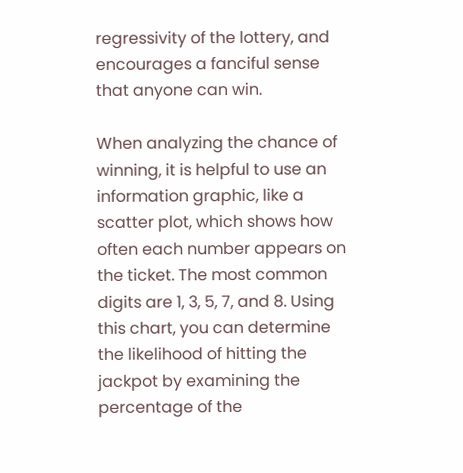regressivity of the lottery, and encourages a fanciful sense that anyone can win.

When analyzing the chance of winning, it is helpful to use an information graphic, like a scatter plot, which shows how often each number appears on the ticket. The most common digits are 1, 3, 5, 7, and 8. Using this chart, you can determine the likelihood of hitting the jackpot by examining the percentage of the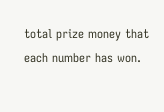total prize money that each number has won.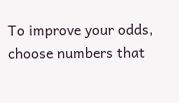To improve your odds, choose numbers that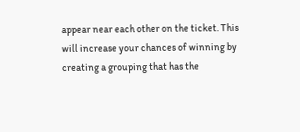appear near each other on the ticket. This will increase your chances of winning by creating a grouping that has the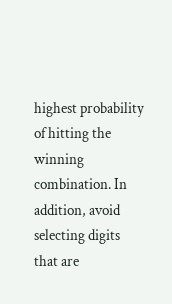highest probability of hitting the winning combination. In addition, avoid selecting digits that are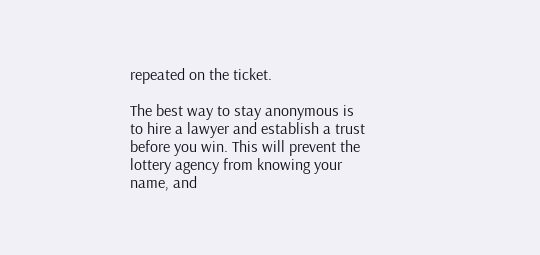repeated on the ticket.

The best way to stay anonymous is to hire a lawyer and establish a trust before you win. This will prevent the lottery agency from knowing your name, and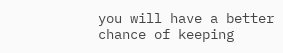you will have a better chance of keeping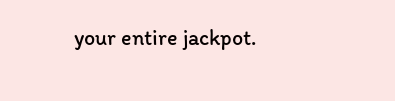your entire jackpot.